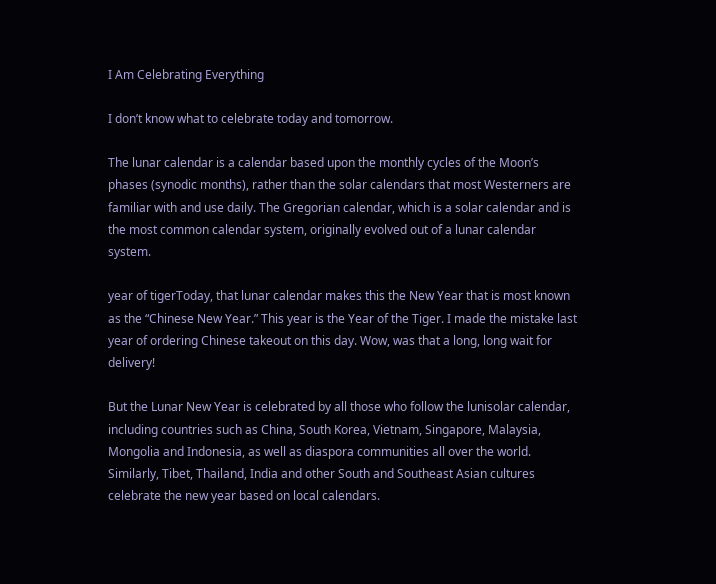I Am Celebrating Everything

I don’t know what to celebrate today and tomorrow.

The lunar calendar is a calendar based upon the monthly cycles of the Moon’s phases (synodic months), rather than the solar calendars that most Westerners are familiar with and use daily. The Gregorian calendar, which is a solar calendar and is the most common calendar system, originally evolved out of a lunar calendar system.

year of tigerToday, that lunar calendar makes this the New Year that is most known as the “Chinese New Year.” This year is the Year of the Tiger. I made the mistake last year of ordering Chinese takeout on this day. Wow, was that a long, long wait for delivery!

But the Lunar New Year is celebrated by all those who follow the lunisolar calendar, including countries such as China, South Korea, Vietnam, Singapore, Malaysia, Mongolia and Indonesia, as well as diaspora communities all over the world. Similarly, Tibet, Thailand, India and other South and Southeast Asian cultures celebrate the new year based on local calendars.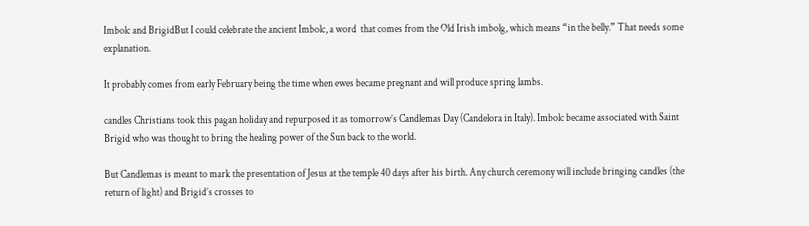Imbolc and BrigidBut I could celebrate the ancient Imbolc, a word  that comes from the Old Irish imbolg, which means “in the belly.” That needs some explanation.

It probably comes from early February being the time when ewes became pregnant and will produce spring lambs.

candles Christians took this pagan holiday and repurposed it as tomorrow’s Candlemas Day (Candelora in Italy). Imbolc became associated with Saint Brigid who was thought to bring the healing power of the Sun back to the world.

But Candlemas is meant to mark the presentation of Jesus at the temple 40 days after his birth. Any church ceremony will include bringing candles (the return of light) and Brigid’s crosses to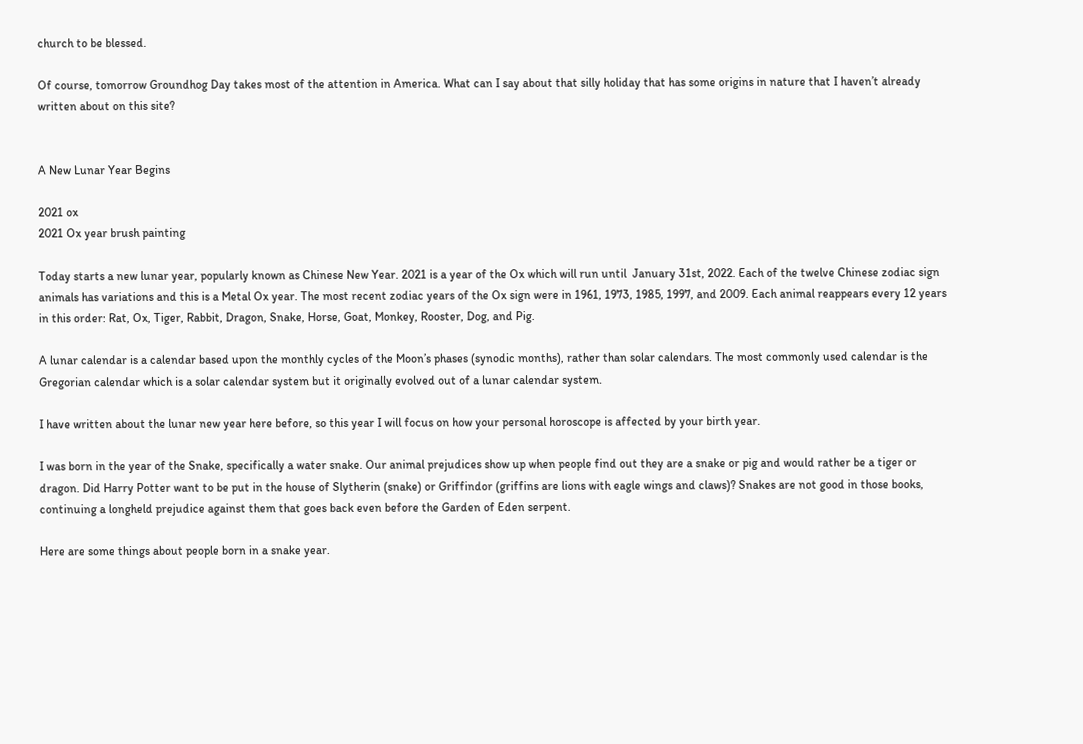church to be blessed.

Of course, tomorrow Groundhog Day takes most of the attention in America. What can I say about that silly holiday that has some origins in nature that I haven’t already written about on this site?


A New Lunar Year Begins

2021 ox
2021 Ox year brush painting

Today starts a new lunar year, popularly known as Chinese New Year. 2021 is a year of the Ox which will run until  January 31st, 2022. Each of the twelve Chinese zodiac sign animals has variations and this is a Metal Ox year. The most recent zodiac years of the Ox sign were in 1961, 1973, 1985, 1997, and 2009. Each animal reappears every 12 years in this order: Rat, Ox, Tiger, Rabbit, Dragon, Snake, Horse, Goat, Monkey, Rooster, Dog, and Pig.

A lunar calendar is a calendar based upon the monthly cycles of the Moon’s phases (synodic months), rather than solar calendars. The most commonly used calendar is the Gregorian calendar which is a solar calendar system but it originally evolved out of a lunar calendar system.

I have written about the lunar new year here before, so this year I will focus on how your personal horoscope is affected by your birth year.

I was born in the year of the Snake, specifically a water snake. Our animal prejudices show up when people find out they are a snake or pig and would rather be a tiger or dragon. Did Harry Potter want to be put in the house of Slytherin (snake) or Griffindor (griffins are lions with eagle wings and claws)? Snakes are not good in those books, continuing a longheld prejudice against them that goes back even before the Garden of Eden serpent.

Here are some things about people born in a snake year.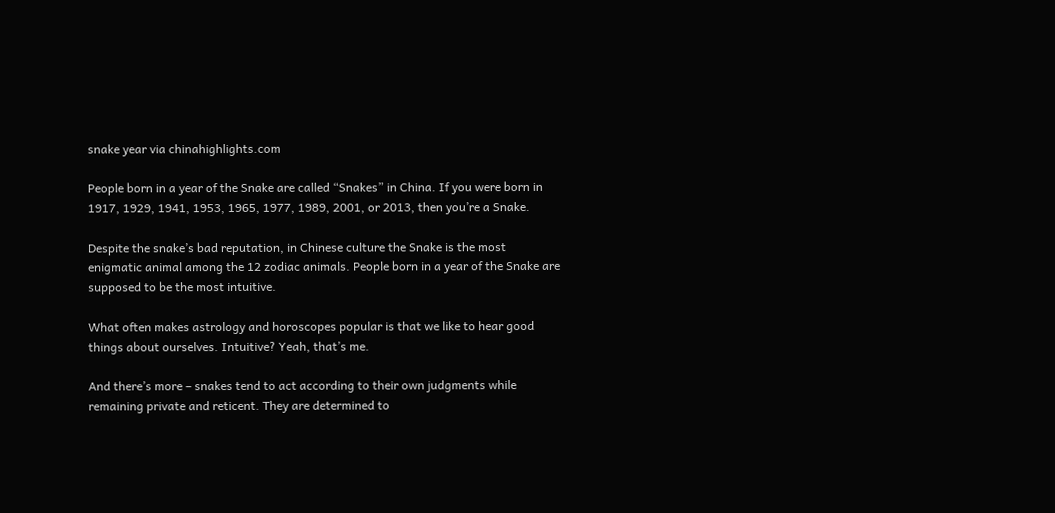snake year via chinahighlights.com

People born in a year of the Snake are called “Snakes” in China. If you were born in 1917, 1929, 1941, 1953, 1965, 1977, 1989, 2001, or 2013, then you’re a Snake.

Despite the snake’s bad reputation, in Chinese culture the Snake is the most enigmatic animal among the 12 zodiac animals. People born in a year of the Snake are supposed to be the most intuitive.

What often makes astrology and horoscopes popular is that we like to hear good things about ourselves. Intuitive? Yeah, that’s me.

And there’s more – snakes tend to act according to their own judgments while remaining private and reticent. They are determined to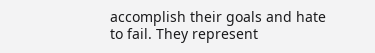accomplish their goals and hate to fail. They represent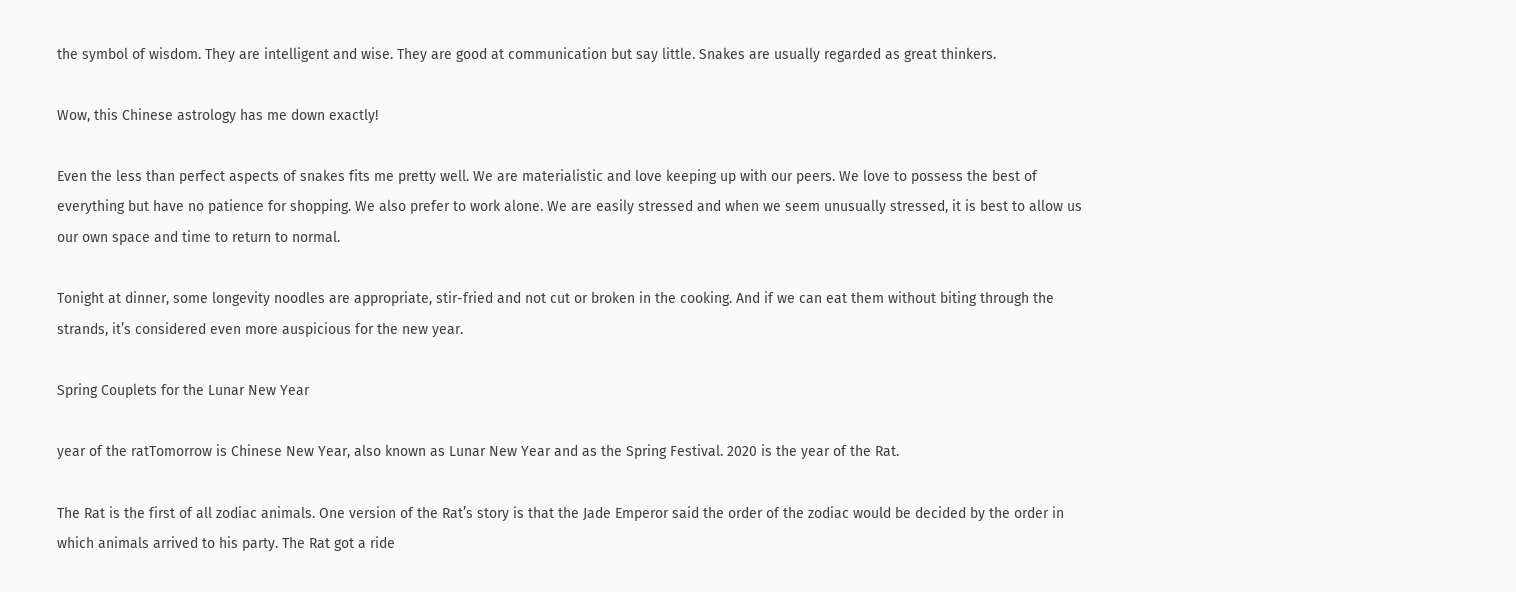the symbol of wisdom. They are intelligent and wise. They are good at communication but say little. Snakes are usually regarded as great thinkers.

Wow, this Chinese astrology has me down exactly!

Even the less than perfect aspects of snakes fits me pretty well. We are materialistic and love keeping up with our peers. We love to possess the best of everything but have no patience for shopping. We also prefer to work alone. We are easily stressed and when we seem unusually stressed, it is best to allow us our own space and time to return to normal.

Tonight at dinner, some longevity noodles are appropriate, stir-fried and not cut or broken in the cooking. And if we can eat them without biting through the strands, it’s considered even more auspicious for the new year.

Spring Couplets for the Lunar New Year

year of the ratTomorrow is Chinese New Year, also known as Lunar New Year and as the Spring Festival. 2020 is the year of the Rat.

The Rat is the first of all zodiac animals. One version of the Rat’s story is that the Jade Emperor said the order of the zodiac would be decided by the order in which animals arrived to his party. The Rat got a ride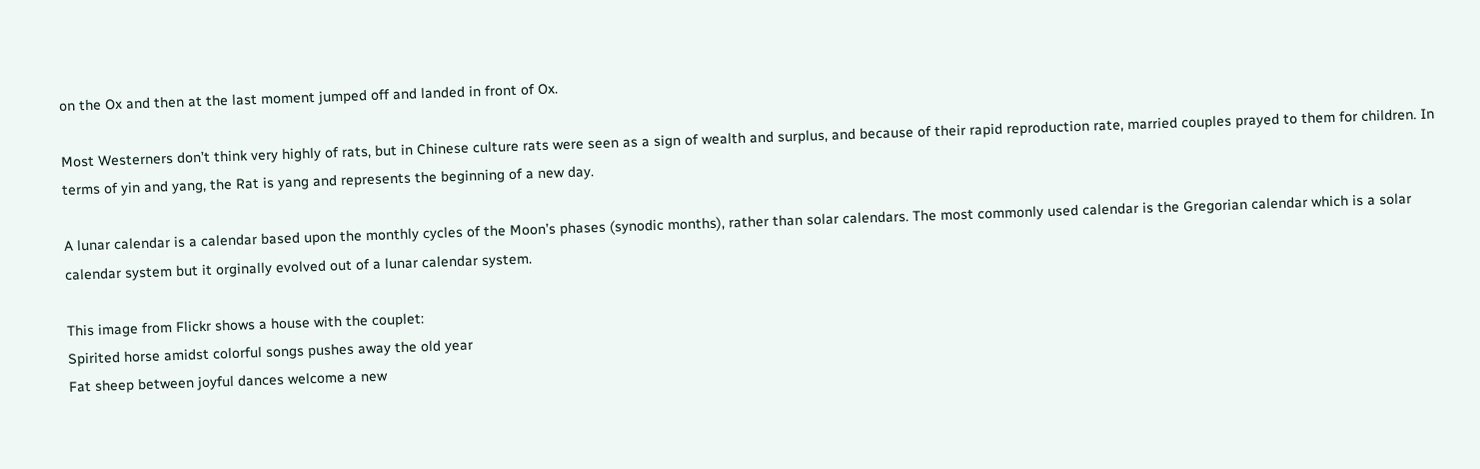on the Ox and then at the last moment jumped off and landed in front of Ox.

Most Westerners don’t think very highly of rats, but in Chinese culture rats were seen as a sign of wealth and surplus, and because of their rapid reproduction rate, married couples prayed to them for children. In terms of yin and yang, the Rat is yang and represents the beginning of a new day.

A lunar calendar is a calendar based upon the monthly cycles of the Moon’s phases (synodic months), rather than solar calendars. The most commonly used calendar is the Gregorian calendar which is a solar calendar system but it orginally evolved out of a lunar calendar system.

This image from Flickr shows a house with the couplet:
Spirited horse amidst colorful songs pushes away the old year
Fat sheep between joyful dances welcome a new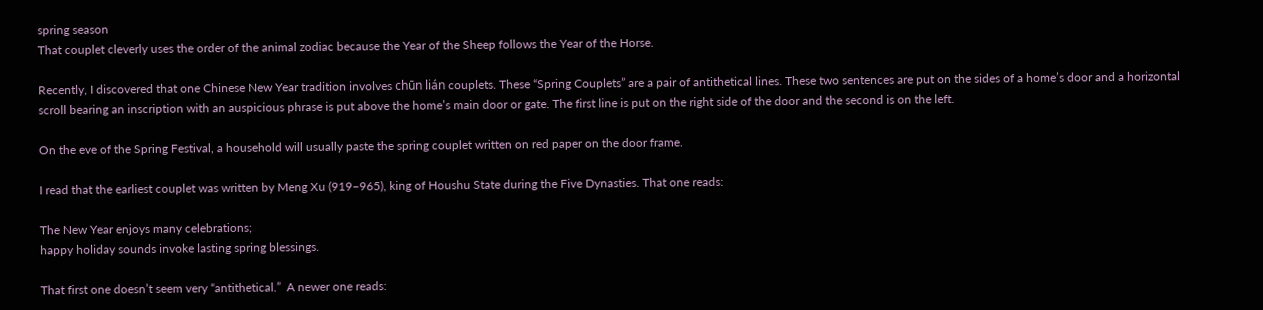spring season
That couplet cleverly uses the order of the animal zodiac because the Year of the Sheep follows the Year of the Horse.

Recently, I discovered that one Chinese New Year tradition involves chūn lián couplets. These “Spring Couplets” are a pair of antithetical lines. These two sentences are put on the sides of a home’s door and a horizontal scroll bearing an inscription with an auspicious phrase is put above the home’s main door or gate. The first line is put on the right side of the door and the second is on the left.

On the eve of the Spring Festival, a household will usually paste the spring couplet written on red paper on the door frame.

I read that the earliest couplet was written by Meng Xu (919–965), king of Houshu State during the Five Dynasties. That one reads:

The New Year enjoys many celebrations;
happy holiday sounds invoke lasting spring blessings.

That first one doesn’t seem very “antithetical.”  A newer one reads: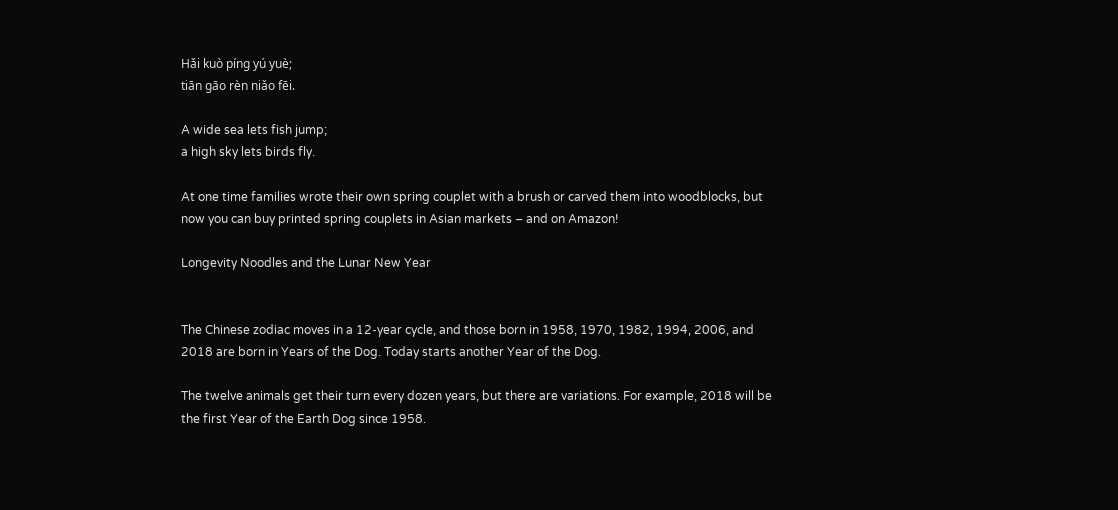Hǎi kuò píng yú yuè;
tiān gāo rèn niǎo fēi.

A wide sea lets fish jump;
a high sky lets birds fly.

At one time families wrote their own spring couplet with a brush or carved them into woodblocks, but now you can buy printed spring couplets in Asian markets – and on Amazon!

Longevity Noodles and the Lunar New Year


The Chinese zodiac moves in a 12-year cycle, and those born in 1958, 1970, 1982, 1994, 2006, and 2018 are born in Years of the Dog. Today starts another Year of the Dog.

The twelve animals get their turn every dozen years, but there are variations. For example, 2018 will be the first Year of the Earth Dog since 1958.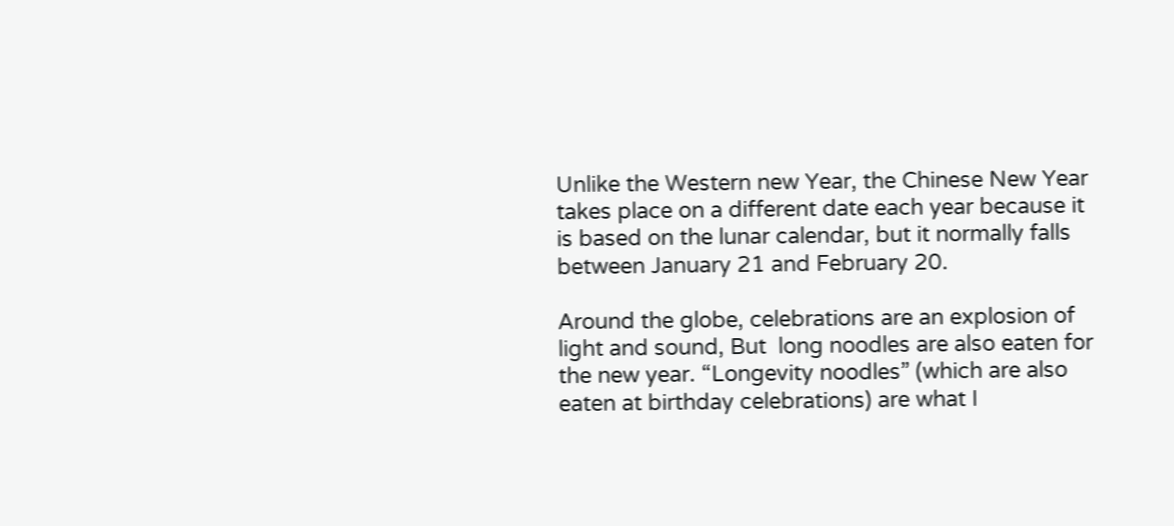Unlike the Western new Year, the Chinese New Year takes place on a different date each year because it is based on the lunar calendar, but it normally falls between January 21 and February 20.

Around the globe, celebrations are an explosion of light and sound, But  long noodles are also eaten for the new year. “Longevity noodles” (which are also eaten at birthday celebrations) are what I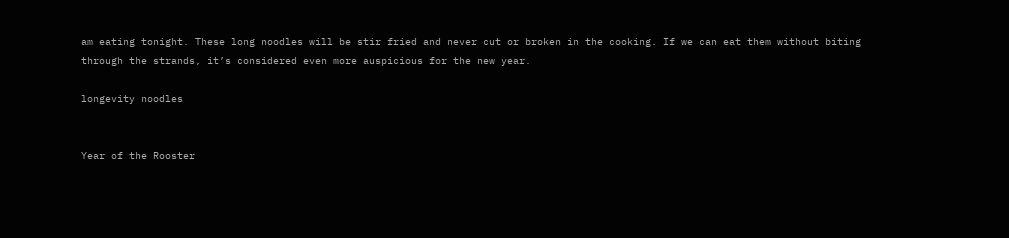am eating tonight. These long noodles will be stir fried and never cut or broken in the cooking. If we can eat them without biting through the strands, it’s considered even more auspicious for the new year.

longevity noodles


Year of the Rooster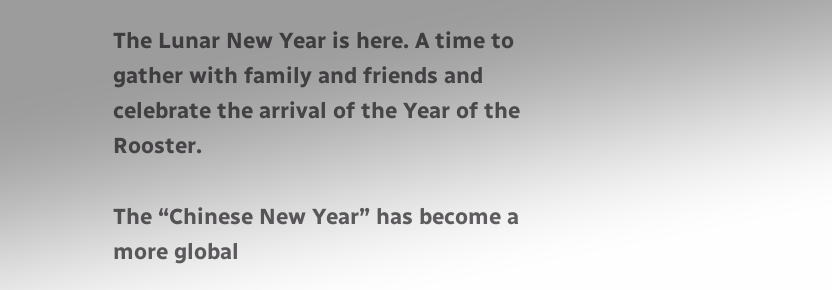The Lunar New Year is here. A time to gather with family and friends and celebrate the arrival of the Year of the Rooster.

The “Chinese New Year” has become a more global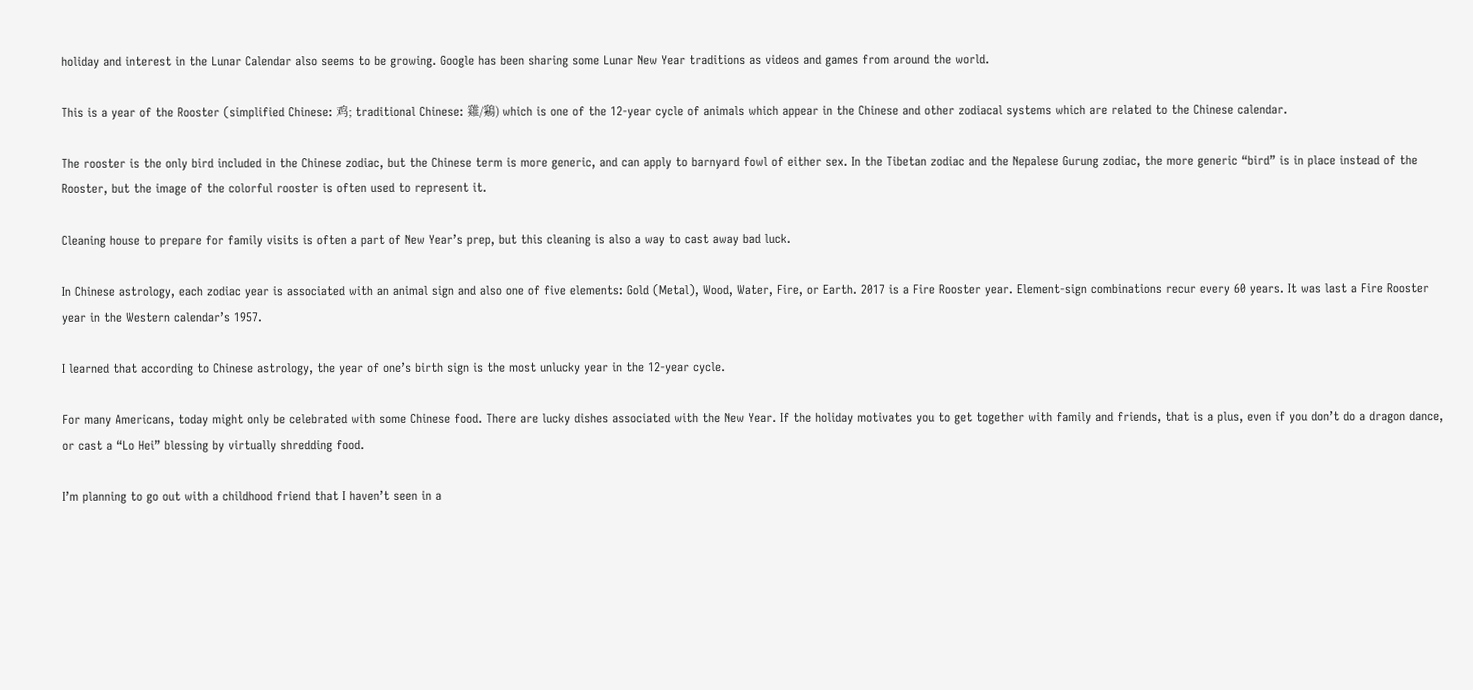holiday and interest in the Lunar Calendar also seems to be growing. Google has been sharing some Lunar New Year traditions as videos and games from around the world.

This is a year of the Rooster (simplified Chinese: 鸡; traditional Chinese: 雞/鷄) which is one of the 12-year cycle of animals which appear in the Chinese and other zodiacal systems which are related to the Chinese calendar.

The rooster is the only bird included in the Chinese zodiac, but the Chinese term is more generic, and can apply to barnyard fowl of either sex. In the Tibetan zodiac and the Nepalese Gurung zodiac, the more generic “bird” is in place instead of the Rooster, but the image of the colorful rooster is often used to represent it.

Cleaning house to prepare for family visits is often a part of New Year’s prep, but this cleaning is also a way to cast away bad luck.

In Chinese astrology, each zodiac year is associated with an animal sign and also one of five elements: Gold (Metal), Wood, Water, Fire, or Earth. 2017 is a Fire Rooster year. Element-sign combinations recur every 60 years. It was last a Fire Rooster year in the Western calendar’s 1957.

I learned that according to Chinese astrology, the year of one’s birth sign is the most unlucky year in the 12-year cycle.

For many Americans, today might only be celebrated with some Chinese food. There are lucky dishes associated with the New Year. If the holiday motivates you to get together with family and friends, that is a plus, even if you don’t do a dragon dance, or cast a “Lo Hei” blessing by virtually shredding food.

I’m planning to go out with a childhood friend that I haven’t seen in a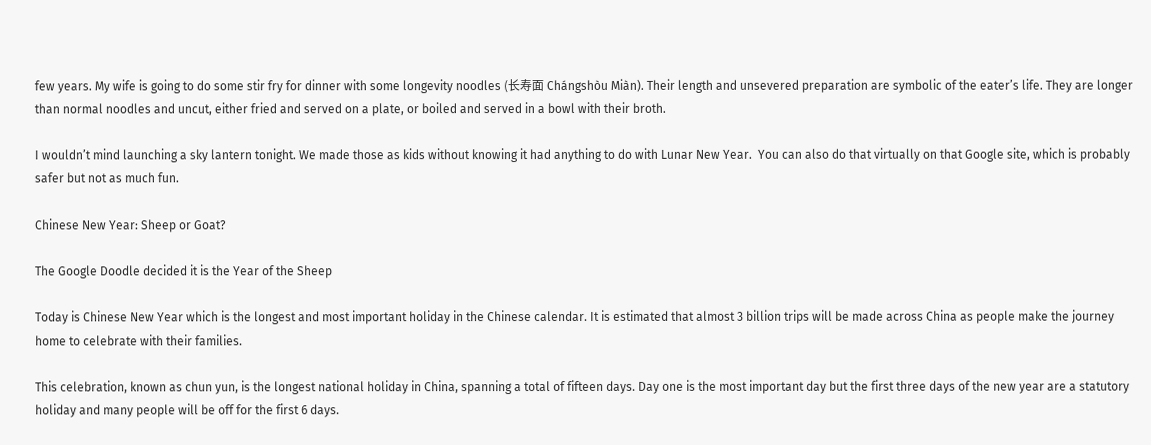few years. My wife is going to do some stir fry for dinner with some longevity noodles (长寿面 Chángshòu Miàn). Their length and unsevered preparation are symbolic of the eater’s life. They are longer than normal noodles and uncut, either fried and served on a plate, or boiled and served in a bowl with their broth.

I wouldn’t mind launching a sky lantern tonight. We made those as kids without knowing it had anything to do with Lunar New Year.  You can also do that virtually on that Google site, which is probably safer but not as much fun.

Chinese New Year: Sheep or Goat?

The Google Doodle decided it is the Year of the Sheep

Today is Chinese New Year which is the longest and most important holiday in the Chinese calendar. It is estimated that almost 3 billion trips will be made across China as people make the journey home to celebrate with their families.

This celebration, known as chun yun, is the longest national holiday in China, spanning a total of fifteen days. Day one is the most important day but the first three days of the new year are a statutory holiday and many people will be off for the first 6 days.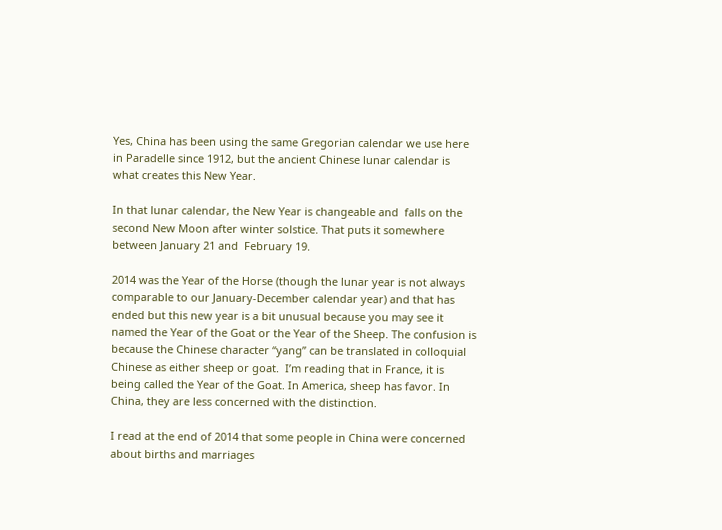Yes, China has been using the same Gregorian calendar we use here in Paradelle since 1912, but the ancient Chinese lunar calendar is what creates this New Year.

In that lunar calendar, the New Year is changeable and  falls on the second New Moon after winter solstice. That puts it somewhere between January 21 and  February 19.

2014 was the Year of the Horse (though the lunar year is not always comparable to our January-December calendar year) and that has ended but this new year is a bit unusual because you may see it named the Year of the Goat or the Year of the Sheep. The confusion is because the Chinese character “yang” can be translated in colloquial Chinese as either sheep or goat.  I’m reading that in France, it is being called the Year of the Goat. In America, sheep has favor. In China, they are less concerned with the distinction.

I read at the end of 2014 that some people in China were concerned about births and marriages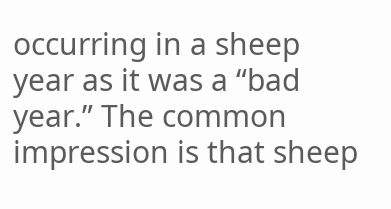occurring in a sheep year as it was a “bad year.” The common impression is that sheep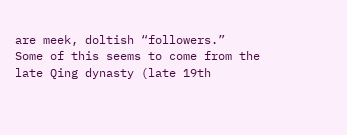are meek, doltish “followers.”  Some of this seems to come from the late Qing dynasty (late 19th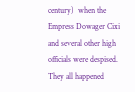century)  when the Empress Dowager Cixi and several other high officials were despised. They all happened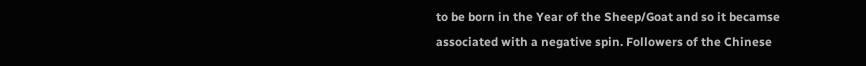to be born in the Year of the Sheep/Goat and so it becamse associated with a negative spin. Followers of the Chinese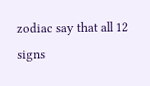zodiac say that all 12 signs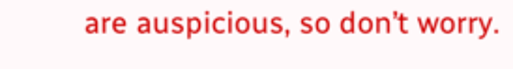are auspicious, so don’t worry.